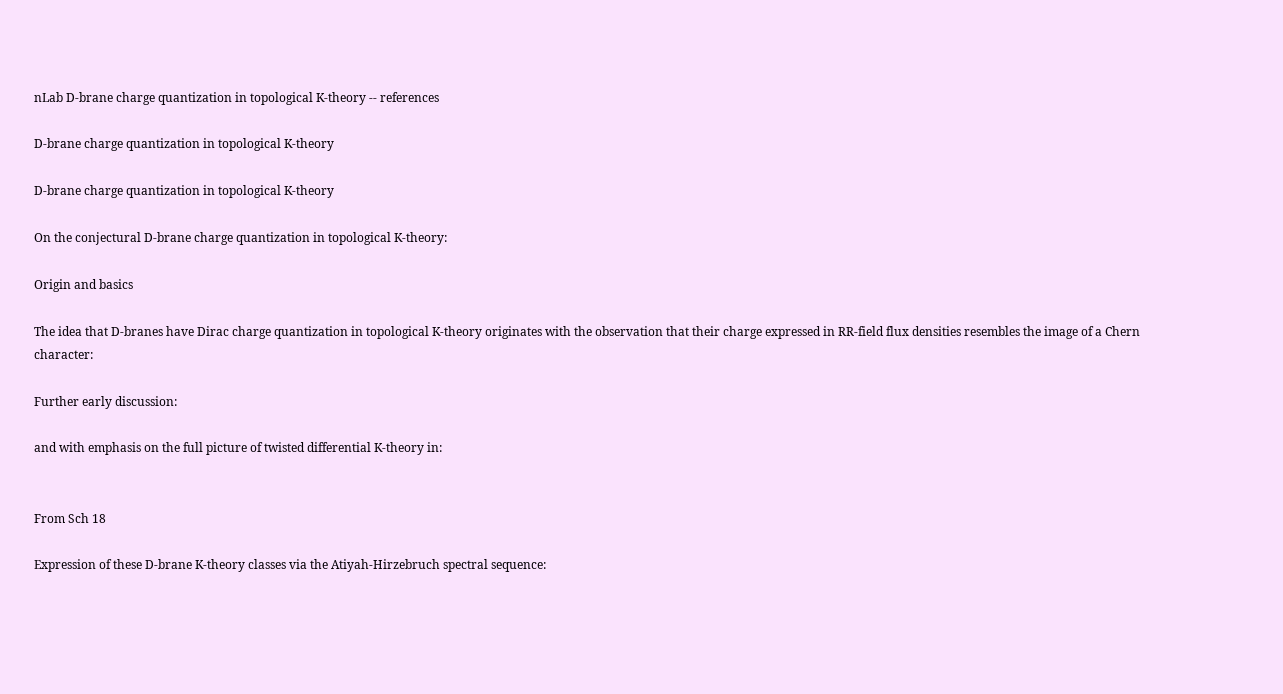nLab D-brane charge quantization in topological K-theory -- references

D-brane charge quantization in topological K-theory

D-brane charge quantization in topological K-theory

On the conjectural D-brane charge quantization in topological K-theory:

Origin and basics

The idea that D-branes have Dirac charge quantization in topological K-theory originates with the observation that their charge expressed in RR-field flux densities resembles the image of a Chern character:

Further early discussion:

and with emphasis on the full picture of twisted differential K-theory in:


From Sch 18

Expression of these D-brane K-theory classes via the Atiyah-Hirzebruch spectral sequence: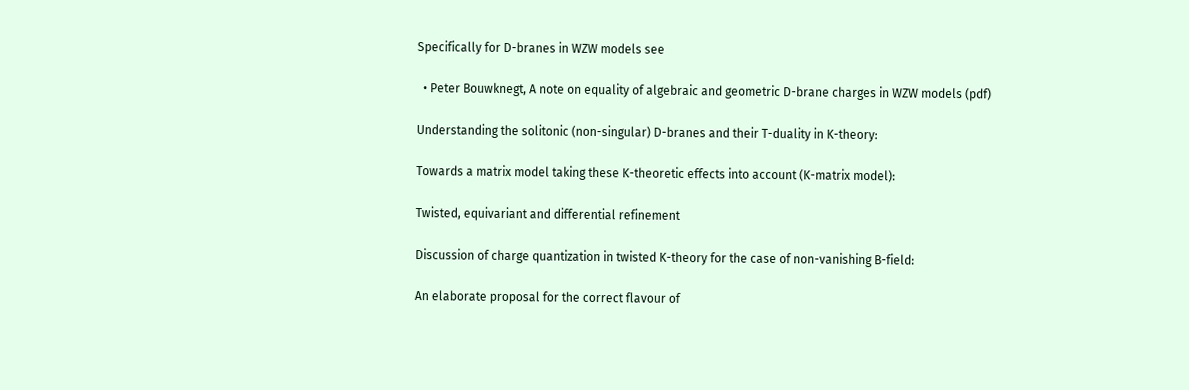Specifically for D-branes in WZW models see

  • Peter Bouwknegt, A note on equality of algebraic and geometric D-brane charges in WZW models (pdf)

Understanding the solitonic (non-singular) D-branes and their T-duality in K-theory:

Towards a matrix model taking these K-theoretic effects into account (K-matrix model):

Twisted, equivariant and differential refinement

Discussion of charge quantization in twisted K-theory for the case of non-vanishing B-field:

An elaborate proposal for the correct flavour of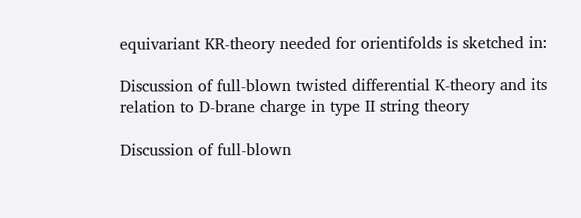equivariant KR-theory needed for orientifolds is sketched in:

Discussion of full-blown twisted differential K-theory and its relation to D-brane charge in type II string theory

Discussion of full-blown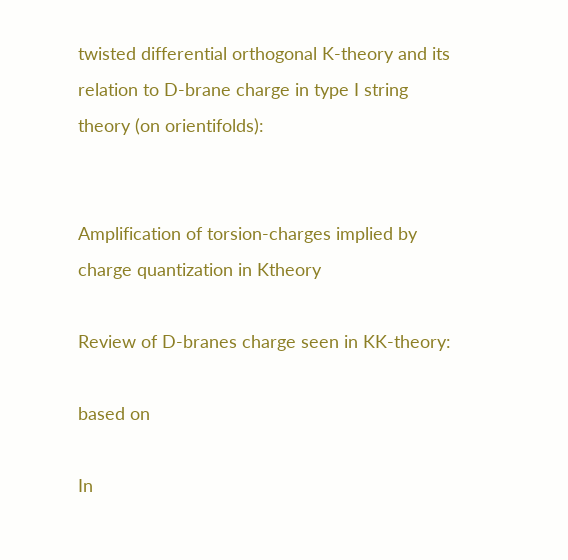twisted differential orthogonal K-theory and its relation to D-brane charge in type I string theory (on orientifolds):


Amplification of torsion-charges implied by charge quantization in Ktheory

Review of D-branes charge seen in KK-theory:

based on

In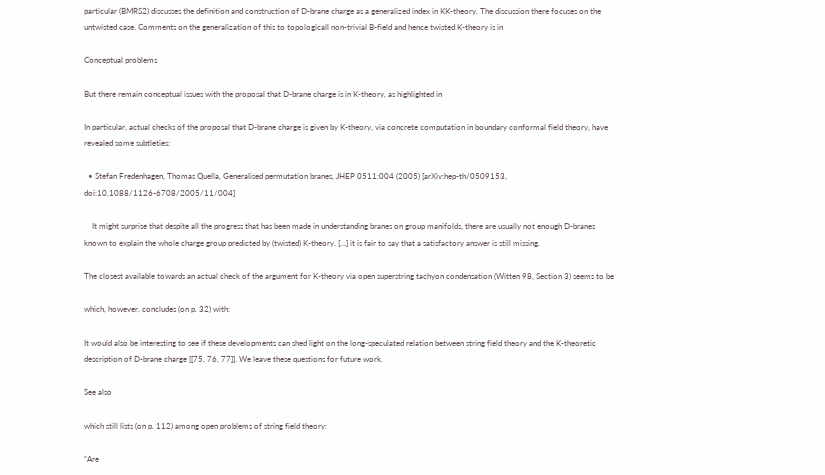particular (BMRS2) discusses the definition and construction of D-brane charge as a generalized index in KK-theory. The discussion there focuses on the untwisted case. Comments on the generalization of this to topologicall non-trivial B-field and hence twisted K-theory is in

Conceptual problems

But there remain conceptual issues with the proposal that D-brane charge is in K-theory, as highlighted in

In particular, actual checks of the proposal that D-brane charge is given by K-theory, via concrete computation in boundary conformal field theory, have revealed some subtleties:

  • Stefan Fredenhagen, Thomas Quella, Generalised permutation branes, JHEP 0511:004 (2005) [arXiv:hep-th/0509153, doi:10.1088/1126-6708/2005/11/004]

    It might surprise that despite all the progress that has been made in understanding branes on group manifolds, there are usually not enough D-branes known to explain the whole charge group predicted by (twisted) K-theory. […] it is fair to say that a satisfactory answer is still missing.

The closest available towards an actual check of the argument for K-theory via open superstring tachyon condensation (Witten 98, Section 3) seems to be

which, however, concludes (on p. 32) with:

It would also be interesting to see if these developments can shed light on the long-speculated relation between string field theory and the K-theoretic description of D-brane charge [[75, 76, 77]]. We leave these questions for future work.

See also

which still lists (on p. 112) among open problems of string field theory:

“Are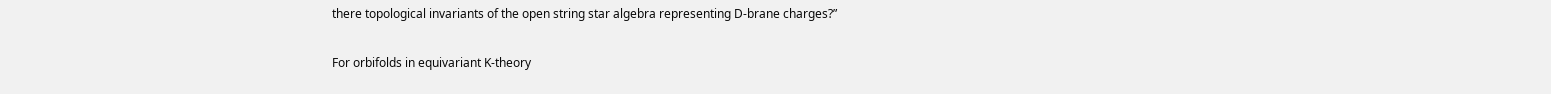there topological invariants of the open string star algebra representing D-brane charges?”

For orbifolds in equivariant K-theory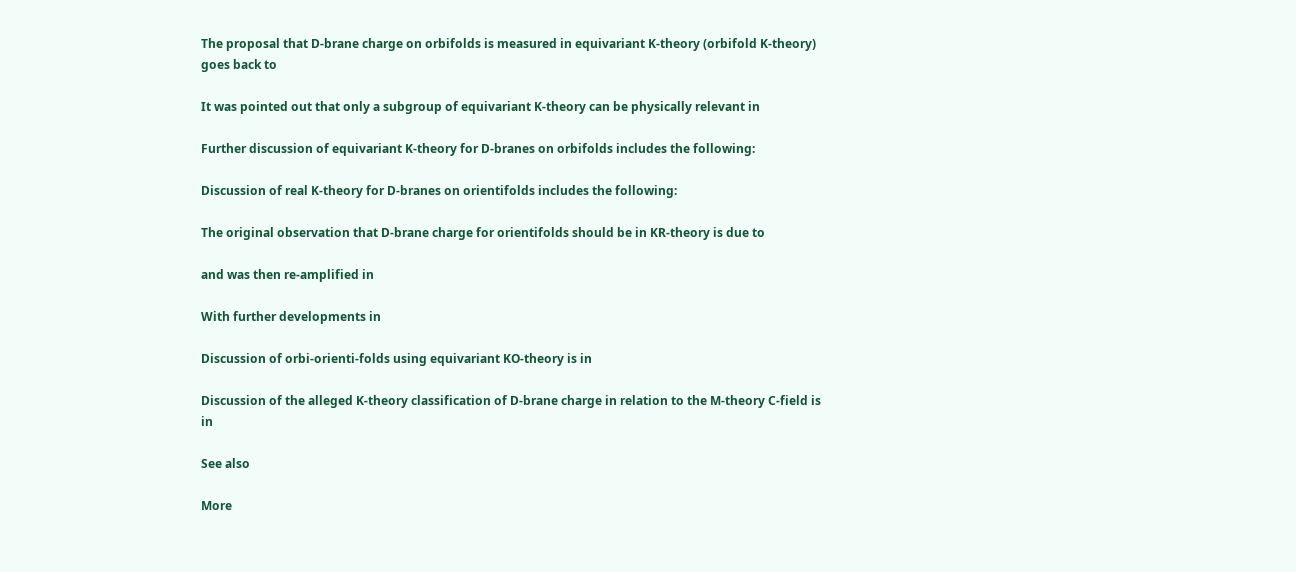The proposal that D-brane charge on orbifolds is measured in equivariant K-theory (orbifold K-theory) goes back to

It was pointed out that only a subgroup of equivariant K-theory can be physically relevant in

Further discussion of equivariant K-theory for D-branes on orbifolds includes the following:

Discussion of real K-theory for D-branes on orientifolds includes the following:

The original observation that D-brane charge for orientifolds should be in KR-theory is due to

and was then re-amplified in

With further developments in

Discussion of orbi-orienti-folds using equivariant KO-theory is in

Discussion of the alleged K-theory classification of D-brane charge in relation to the M-theory C-field is in

See also

More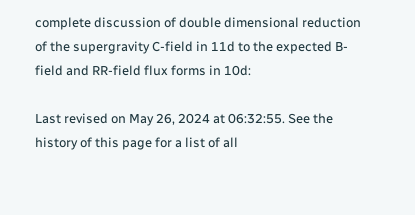complete discussion of double dimensional reduction of the supergravity C-field in 11d to the expected B-field and RR-field flux forms in 10d:

Last revised on May 26, 2024 at 06:32:55. See the history of this page for a list of all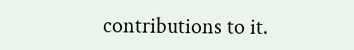contributions to it.